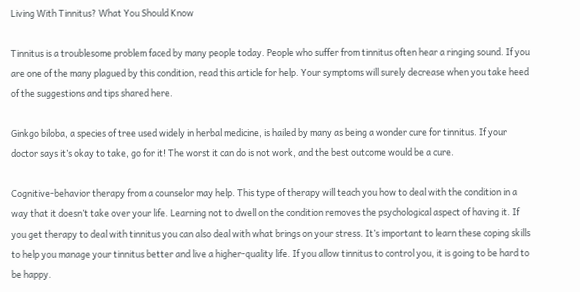Living With Tinnitus? What You Should Know

Tinnitus is a troublesome problem faced by many people today. People who suffer from tinnitus often hear a ringing sound. If you are one of the many plagued by this condition, read this article for help. Your symptoms will surely decrease when you take heed of the suggestions and tips shared here.

Ginkgo biloba, a species of tree used widely in herbal medicine, is hailed by many as being a wonder cure for tinnitus. If your doctor says it’s okay to take, go for it! The worst it can do is not work, and the best outcome would be a cure.

Cognitive-behavior therapy from a counselor may help. This type of therapy will teach you how to deal with the condition in a way that it doesn’t take over your life. Learning not to dwell on the condition removes the psychological aspect of having it. If you get therapy to deal with tinnitus you can also deal with what brings on your stress. It’s important to learn these coping skills to help you manage your tinnitus better and live a higher-quality life. If you allow tinnitus to control you, it is going to be hard to be happy.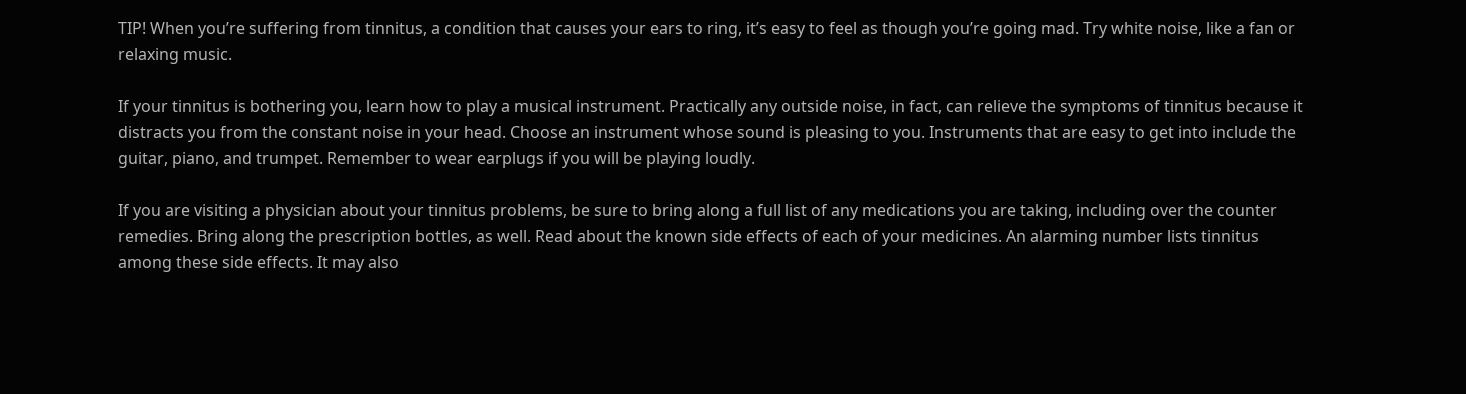TIP! When you’re suffering from tinnitus, a condition that causes your ears to ring, it’s easy to feel as though you’re going mad. Try white noise, like a fan or relaxing music.

If your tinnitus is bothering you, learn how to play a musical instrument. Practically any outside noise, in fact, can relieve the symptoms of tinnitus because it distracts you from the constant noise in your head. Choose an instrument whose sound is pleasing to you. Instruments that are easy to get into include the guitar, piano, and trumpet. Remember to wear earplugs if you will be playing loudly.

If you are visiting a physician about your tinnitus problems, be sure to bring along a full list of any medications you are taking, including over the counter remedies. Bring along the prescription bottles, as well. Read about the known side effects of each of your medicines. An alarming number lists tinnitus among these side effects. It may also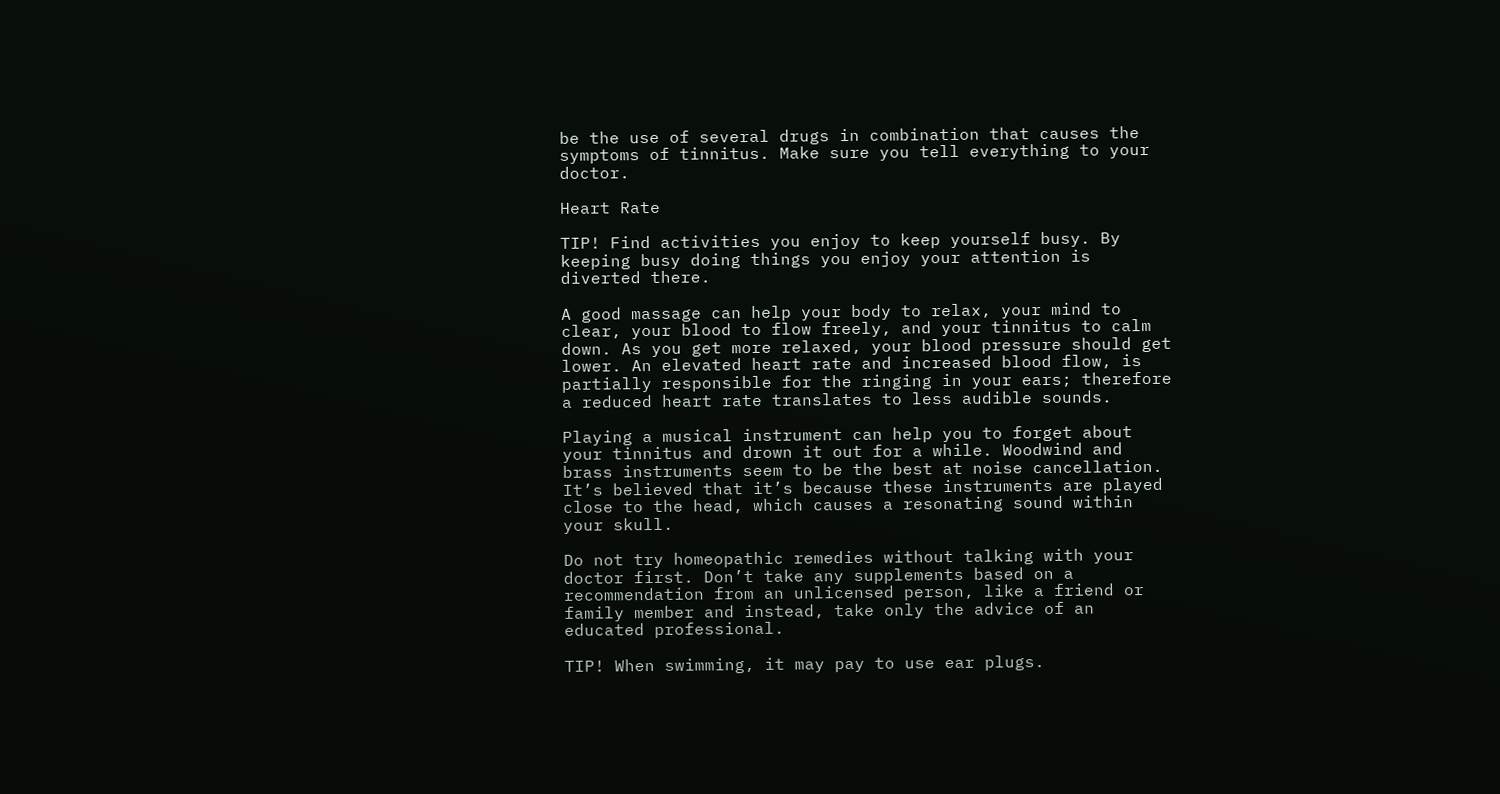be the use of several drugs in combination that causes the symptoms of tinnitus. Make sure you tell everything to your doctor.

Heart Rate

TIP! Find activities you enjoy to keep yourself busy. By keeping busy doing things you enjoy your attention is diverted there.

A good massage can help your body to relax, your mind to clear, your blood to flow freely, and your tinnitus to calm down. As you get more relaxed, your blood pressure should get lower. An elevated heart rate and increased blood flow, is partially responsible for the ringing in your ears; therefore a reduced heart rate translates to less audible sounds.

Playing a musical instrument can help you to forget about your tinnitus and drown it out for a while. Woodwind and brass instruments seem to be the best at noise cancellation. It’s believed that it’s because these instruments are played close to the head, which causes a resonating sound within your skull.

Do not try homeopathic remedies without talking with your doctor first. Don’t take any supplements based on a recommendation from an unlicensed person, like a friend or family member and instead, take only the advice of an educated professional.

TIP! When swimming, it may pay to use ear plugs.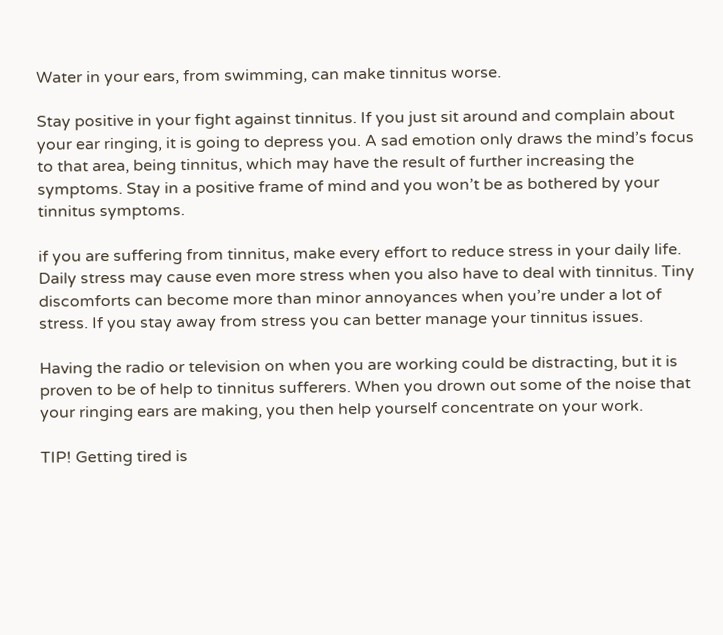Water in your ears, from swimming, can make tinnitus worse.

Stay positive in your fight against tinnitus. If you just sit around and complain about your ear ringing, it is going to depress you. A sad emotion only draws the mind’s focus to that area, being tinnitus, which may have the result of further increasing the symptoms. Stay in a positive frame of mind and you won’t be as bothered by your tinnitus symptoms.

if you are suffering from tinnitus, make every effort to reduce stress in your daily life. Daily stress may cause even more stress when you also have to deal with tinnitus. Tiny discomforts can become more than minor annoyances when you’re under a lot of stress. If you stay away from stress you can better manage your tinnitus issues.

Having the radio or television on when you are working could be distracting, but it is proven to be of help to tinnitus sufferers. When you drown out some of the noise that your ringing ears are making, you then help yourself concentrate on your work.

TIP! Getting tired is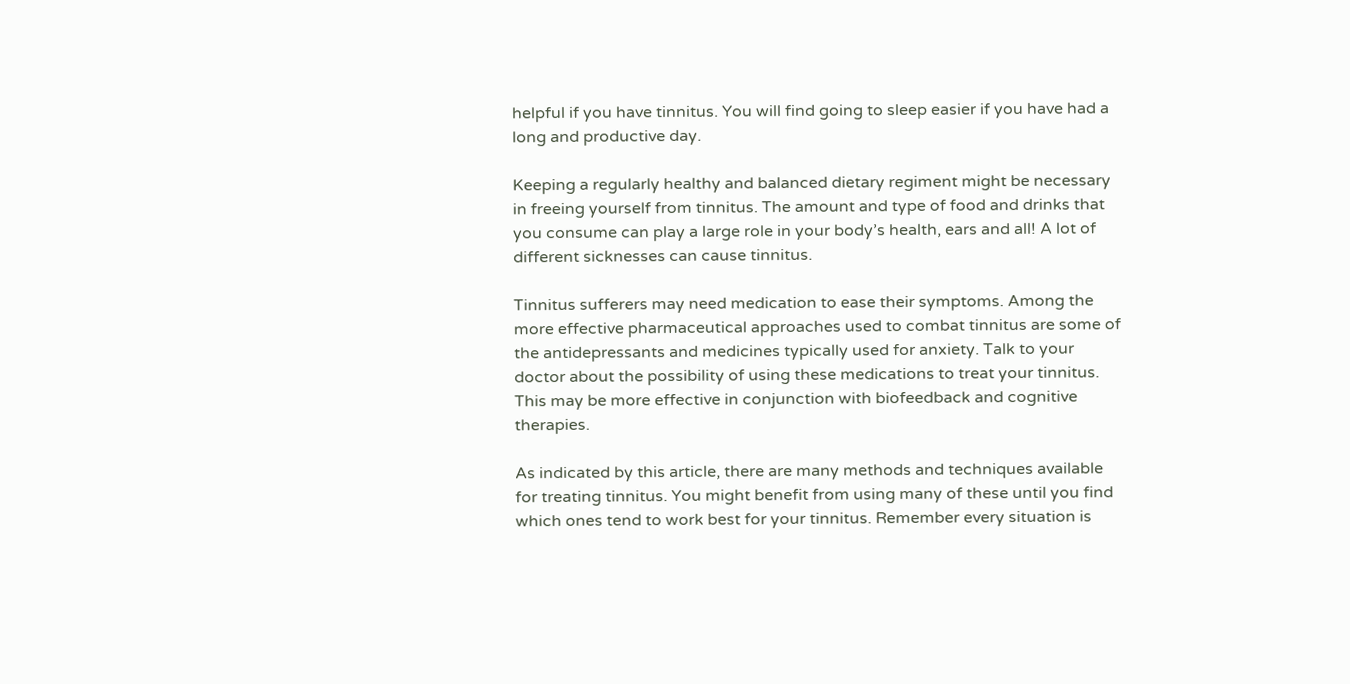helpful if you have tinnitus. You will find going to sleep easier if you have had a long and productive day.

Keeping a regularly healthy and balanced dietary regiment might be necessary in freeing yourself from tinnitus. The amount and type of food and drinks that you consume can play a large role in your body’s health, ears and all! A lot of different sicknesses can cause tinnitus.

Tinnitus sufferers may need medication to ease their symptoms. Among the more effective pharmaceutical approaches used to combat tinnitus are some of the antidepressants and medicines typically used for anxiety. Talk to your doctor about the possibility of using these medications to treat your tinnitus. This may be more effective in conjunction with biofeedback and cognitive therapies.

As indicated by this article, there are many methods and techniques available for treating tinnitus. You might benefit from using many of these until you find which ones tend to work best for your tinnitus. Remember every situation is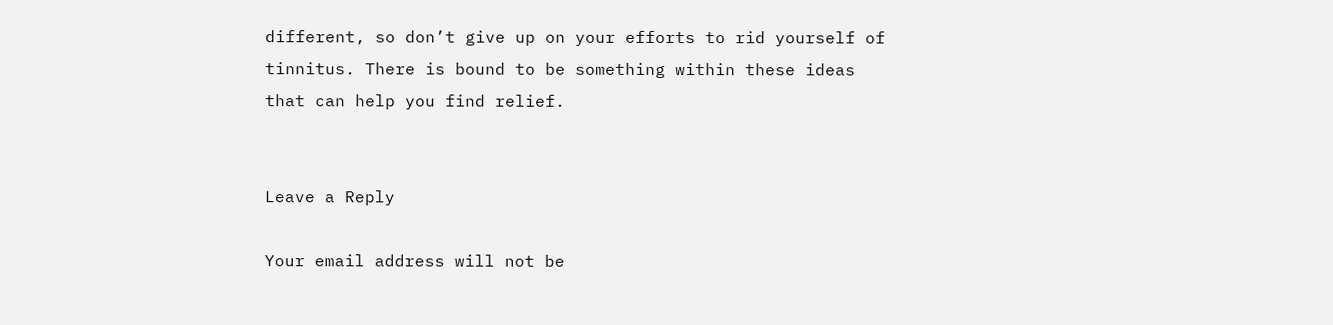different, so don’t give up on your efforts to rid yourself of tinnitus. There is bound to be something within these ideas that can help you find relief.


Leave a Reply

Your email address will not be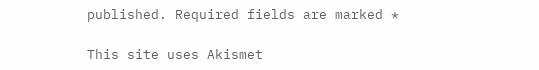published. Required fields are marked *

This site uses Akismet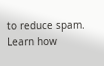to reduce spam. Learn how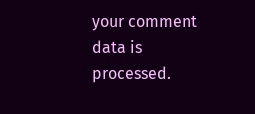your comment data is processed.